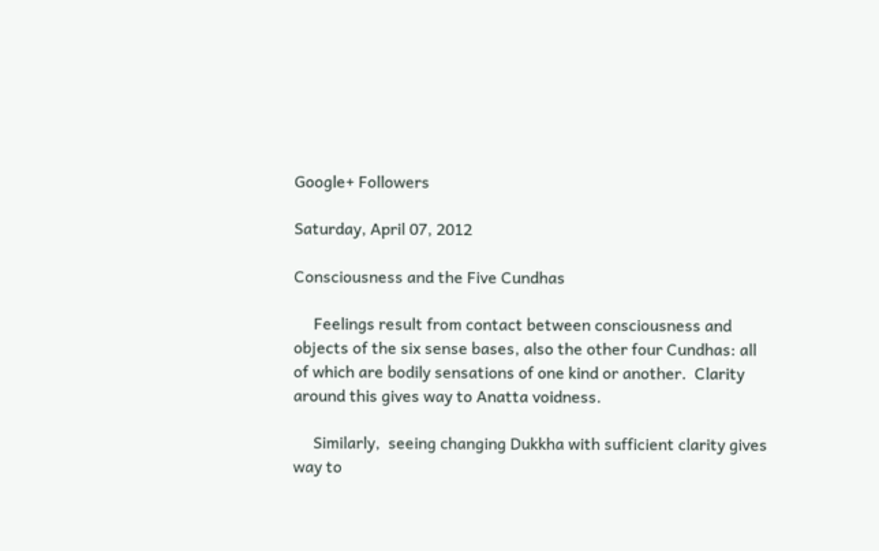Google+ Followers

Saturday, April 07, 2012

Consciousness and the Five Cundhas

     Feelings result from contact between consciousness and objects of the six sense bases, also the other four Cundhas: all of which are bodily sensations of one kind or another.  Clarity around this gives way to Anatta voidness.

     Similarly,  seeing changing Dukkha with sufficient clarity gives way to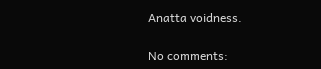Anatta voidness.

No comments: